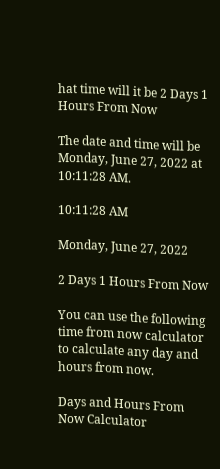hat time will it be 2 Days 1 Hours From Now

The date and time will be Monday, June 27, 2022 at 10:11:28 AM.

10:11:28 AM

Monday, June 27, 2022

2 Days 1 Hours From Now

You can use the following time from now calculator to calculate any day and hours from now.

Days and Hours From Now Calculator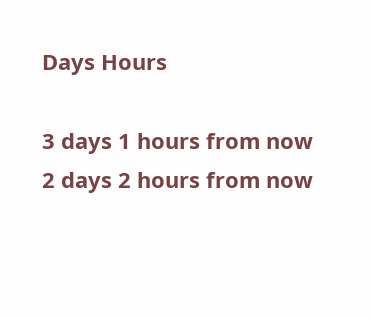Days Hours

3 days 1 hours from now
2 days 2 hours from now